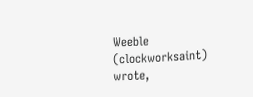Weeble (clockworksaint) wrote,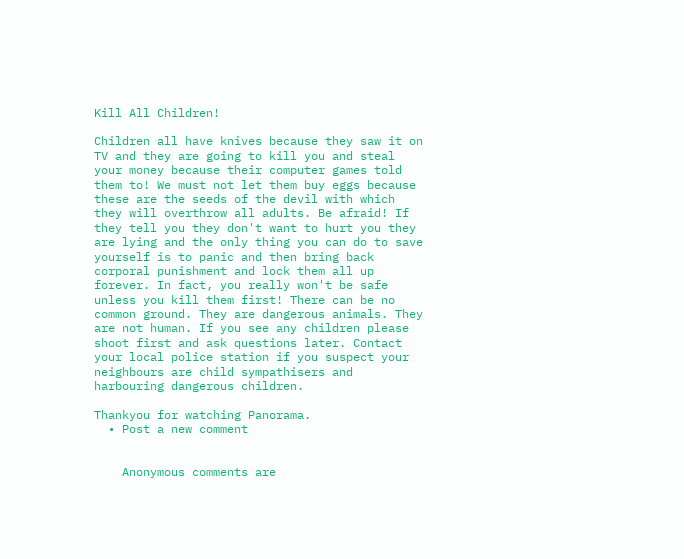Kill All Children!

Children all have knives because they saw it on TV and they are going to kill you and steal your money because their computer games told them to! We must not let them buy eggs because these are the seeds of the devil with which they will overthrow all adults. Be afraid! If they tell you they don't want to hurt you they are lying and the only thing you can do to save yourself is to panic and then bring back corporal punishment and lock them all up forever. In fact, you really won't be safe unless you kill them first! There can be no common ground. They are dangerous animals. They are not human. If you see any children please shoot first and ask questions later. Contact your local police station if you suspect your neighbours are child sympathisers and harbouring dangerous children.

Thankyou for watching Panorama.
  • Post a new comment


    Anonymous comments are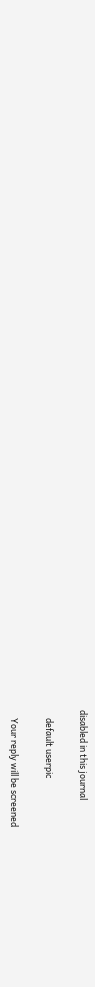disabled in this journal

    default userpic

    Your reply will be screened